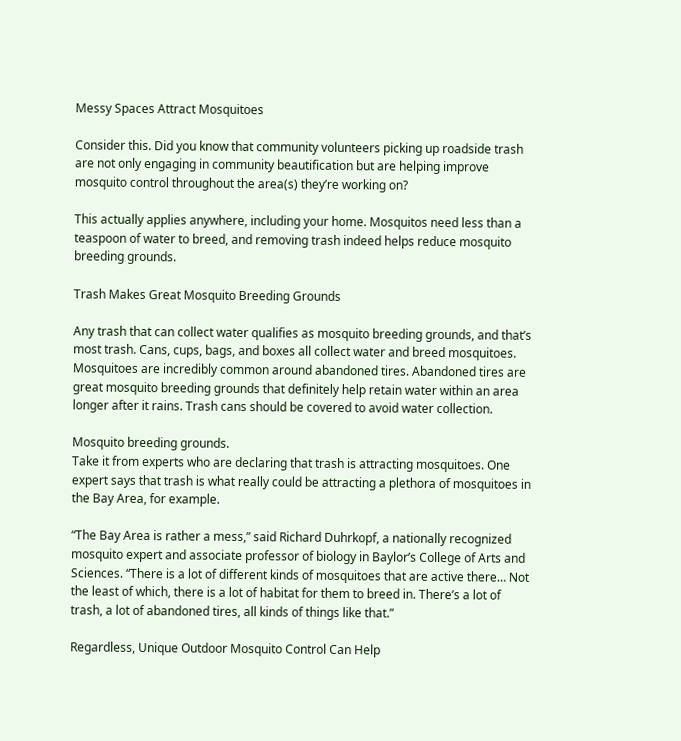Messy Spaces Attract Mosquitoes

Consider this. Did you know that community volunteers picking up roadside trash are not only engaging in community beautification but are helping improve mosquito control throughout the area(s) they’re working on?

This actually applies anywhere, including your home. Mosquitos need less than a teaspoon of water to breed, and removing trash indeed helps reduce mosquito breeding grounds.

Trash Makes Great Mosquito Breeding Grounds

Any trash that can collect water qualifies as mosquito breeding grounds, and that’s most trash. Cans, cups, bags, and boxes all collect water and breed mosquitoes. Mosquitoes are incredibly common around abandoned tires. Abandoned tires are great mosquito breeding grounds that definitely help retain water within an area longer after it rains. Trash cans should be covered to avoid water collection.

Mosquito breeding grounds.
Take it from experts who are declaring that trash is attracting mosquitoes. One expert says that trash is what really could be attracting a plethora of mosquitoes in the Bay Area, for example.

“The Bay Area is rather a mess,” said Richard Duhrkopf, a nationally recognized mosquito expert and associate professor of biology in Baylor’s College of Arts and Sciences. “There is a lot of different kinds of mosquitoes that are active there… Not the least of which, there is a lot of habitat for them to breed in. There’s a lot of trash, a lot of abandoned tires, all kinds of things like that.”

Regardless, Unique Outdoor Mosquito Control Can Help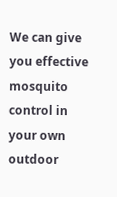We can give you effective mosquito control in your own outdoor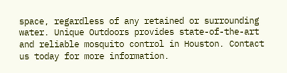space, regardless of any retained or surrounding water. Unique Outdoors provides state-of-the-art and reliable mosquito control in Houston. Contact us today for more information.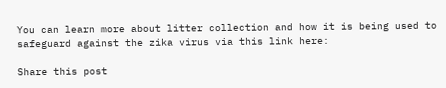You can learn more about litter collection and how it is being used to safeguard against the zika virus via this link here:

Share this post